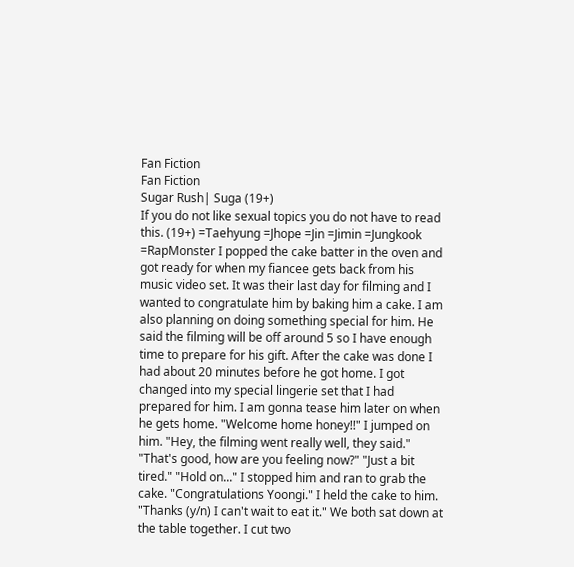Fan Fiction
Fan Fiction
Sugar Rush| Suga (19+)
If you do not like sexual topics you do not have to read this. (19+) =Taehyung =Jhope =Jin =Jimin =Jungkook =RapMonster I popped the cake batter in the oven and got ready for when my fiancee gets back from his music video set. It was their last day for filming and I wanted to congratulate him by baking him a cake. I am also planning on doing something special for him. He said the filming will be off around 5 so I have enough time to prepare for his gift. After the cake was done I had about 20 minutes before he got home. I got changed into my special lingerie set that I had prepared for him. I am gonna tease him later on when he gets home. "Welcome home honey!!" I jumped on him. "Hey, the filming went really well, they said." "That's good, how are you feeling now?" "Just a bit tired." "Hold on..." I stopped him and ran to grab the cake. "Congratulations Yoongi." I held the cake to him. "Thanks (y/n) I can't wait to eat it." We both sat down at the table together. I cut two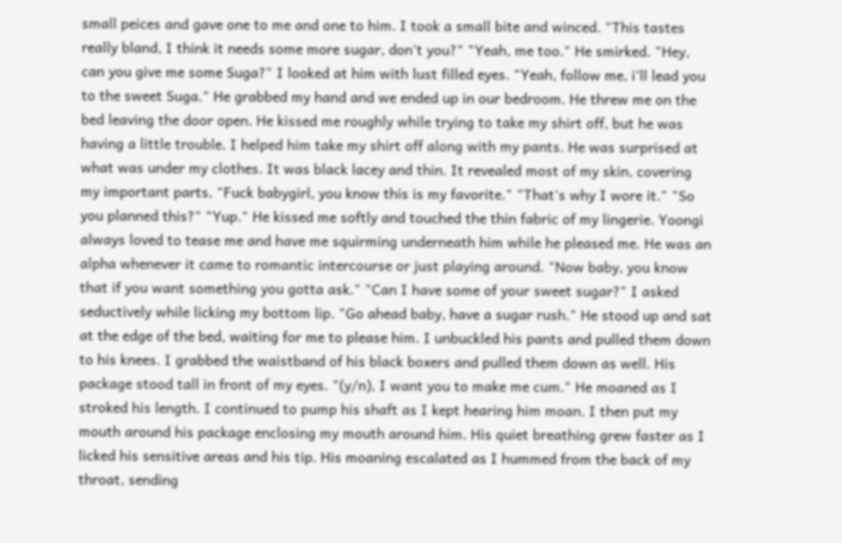small peices and gave one to me and one to him. I took a small bite and winced. "This tastes really bland, I think it needs some more sugar, don't you?" "Yeah, me too." He smirked. "Hey, can you give me some Suga?" I looked at him with lust filled eyes. "Yeah, follow me, i'll lead you to the sweet Suga." He grabbed my hand and we ended up in our bedroom. He threw me on the bed leaving the door open. He kissed me roughly while trying to take my shirt off, but he was having a little trouble. I helped him take my shirt off along with my pants. He was surprised at what was under my clothes. It was black lacey and thin. It revealed most of my skin, covering my important parts. "Fuck babygirl, you know this is my favorite." "That's why I wore it." "So you planned this?" "Yup." He kissed me softly and touched the thin fabric of my lingerie. Yoongi always loved to tease me and have me squirming underneath him while he pleased me. He was an alpha whenever it came to romantic intercourse or just playing around. "Now baby, you know that if you want something you gotta ask." "Can I have some of your sweet sugar?" I asked seductively while licking my bottom lip. "Go ahead baby, have a sugar rush." He stood up and sat at the edge of the bed, waiting for me to please him. I unbuckled his pants and pulled them down to his knees. I grabbed the waistband of his black boxers and pulled them down as well. His package stood tall in front of my eyes. "(y/n), I want you to make me cum." He moaned as I stroked his length. I continued to pump his shaft as I kept hearing him moan. I then put my mouth around his package enclosing my mouth around him. His quiet breathing grew faster as I licked his sensitive areas and his tip. His moaning escalated as I hummed from the back of my throat, sending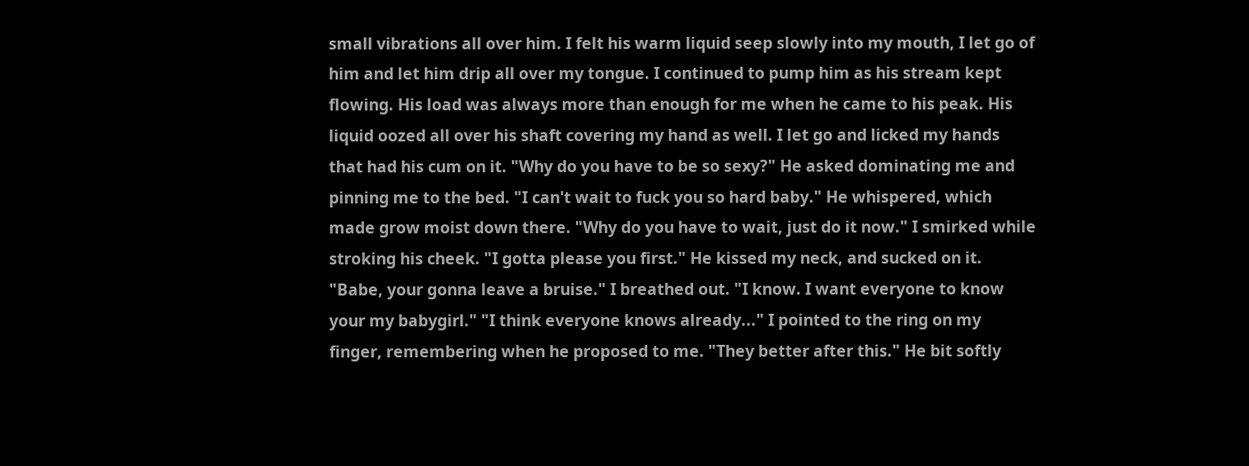small vibrations all over him. I felt his warm liquid seep slowly into my mouth, I let go of him and let him drip all over my tongue. I continued to pump him as his stream kept flowing. His load was always more than enough for me when he came to his peak. His liquid oozed all over his shaft covering my hand as well. I let go and licked my hands that had his cum on it. "Why do you have to be so sexy?" He asked dominating me and pinning me to the bed. "I can't wait to fuck you so hard baby." He whispered, which made grow moist down there. "Why do you have to wait, just do it now." I smirked while stroking his cheek. "I gotta please you first." He kissed my neck, and sucked on it. "Babe, your gonna leave a bruise." I breathed out. "I know. I want everyone to know your my babygirl." "I think everyone knows already..." I pointed to the ring on my finger, remembering when he proposed to me. "They better after this." He bit softly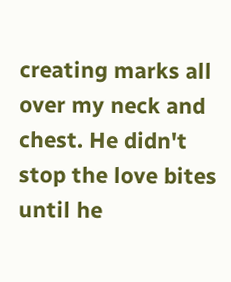creating marks all over my neck and chest. He didn't stop the love bites until he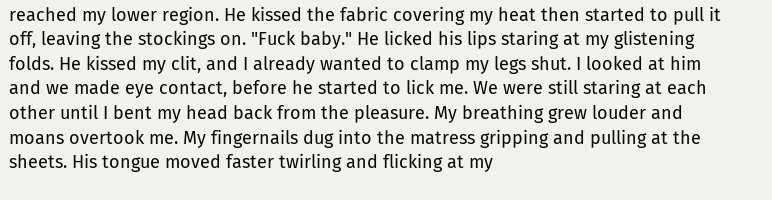reached my lower region. He kissed the fabric covering my heat then started to pull it off, leaving the stockings on. "Fuck baby." He licked his lips staring at my glistening folds. He kissed my clit, and I already wanted to clamp my legs shut. I looked at him and we made eye contact, before he started to lick me. We were still staring at each other until I bent my head back from the pleasure. My breathing grew louder and moans overtook me. My fingernails dug into the matress gripping and pulling at the sheets. His tongue moved faster twirling and flicking at my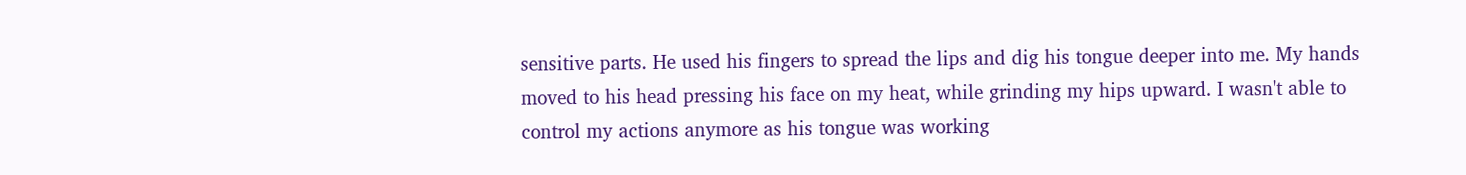sensitive parts. He used his fingers to spread the lips and dig his tongue deeper into me. My hands moved to his head pressing his face on my heat, while grinding my hips upward. I wasn't able to control my actions anymore as his tongue was working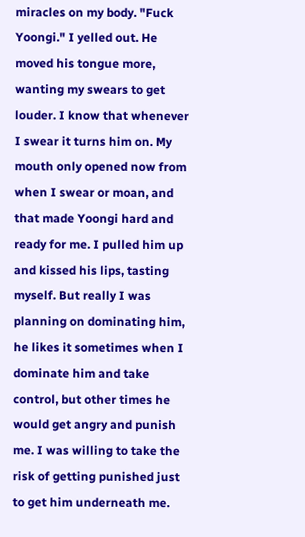miracles on my body. "Fuck Yoongi." I yelled out. He moved his tongue more, wanting my swears to get louder. I know that whenever I swear it turns him on. My mouth only opened now from when I swear or moan, and that made Yoongi hard and ready for me. I pulled him up and kissed his lips, tasting myself. But really I was planning on dominating him, he likes it sometimes when I dominate him and take control, but other times he would get angry and punish me. I was willing to take the risk of getting punished just to get him underneath me.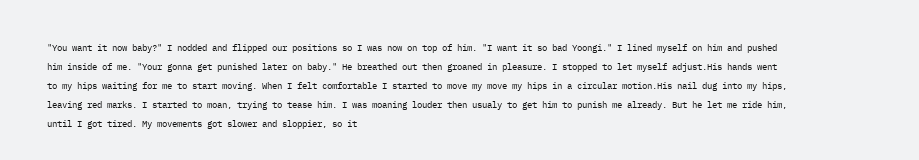"You want it now baby?" I nodded and flipped our positions so I was now on top of him. "I want it so bad Yoongi." I lined myself on him and pushed him inside of me. "Your gonna get punished later on baby." He breathed out then groaned in pleasure. I stopped to let myself adjust.His hands went to my hips waiting for me to start moving. When I felt comfortable I started to move my move my hips in a circular motion.His nail dug into my hips, leaving red marks. I started to moan, trying to tease him. I was moaning louder then usualy to get him to punish me already. But he let me ride him, until I got tired. My movements got slower and sloppier, so it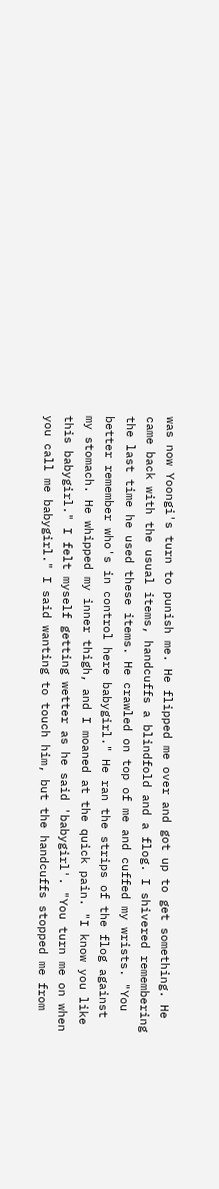was now Yoongi's turn to punish me. He flipped me over and got up to get something. He came back with the usual items, handcuffs a blindfold and a flog. I shivered remembering the last time he used these items. He crawled on top of me and cuffed my wrists. "You better remember who's in control here babygirl." He ran the strips of the flog against my stomach. He whipped my inner thigh, and I moaned at the quick pain. "I know you like this babygirl." I felt myself getting wetter as he said 'babygirl'. "You turn me on when you call me babygirl." I said wanting to touch him, but the handcuffs stopped me from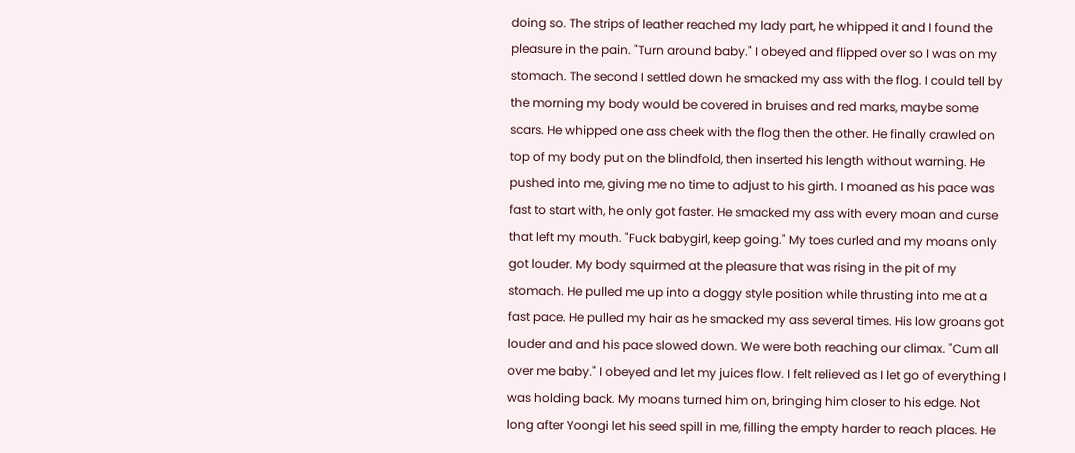doing so. The strips of leather reached my lady part, he whipped it and I found the pleasure in the pain. "Turn around baby." I obeyed and flipped over so I was on my stomach. The second I settled down he smacked my ass with the flog. I could tell by the morning my body would be covered in bruises and red marks, maybe some scars. He whipped one ass cheek with the flog then the other. He finally crawled on top of my body put on the blindfold, then inserted his length without warning. He pushed into me, giving me no time to adjust to his girth. I moaned as his pace was fast to start with, he only got faster. He smacked my ass with every moan and curse that left my mouth. "Fuck babygirl, keep going." My toes curled and my moans only got louder. My body squirmed at the pleasure that was rising in the pit of my stomach. He pulled me up into a doggy style position while thrusting into me at a fast pace. He pulled my hair as he smacked my ass several times. His low groans got louder and and his pace slowed down. We were both reaching our climax. "Cum all over me baby." I obeyed and let my juices flow. I felt relieved as I let go of everything I was holding back. My moans turned him on, bringing him closer to his edge. Not long after Yoongi let his seed spill in me, filling the empty harder to reach places. He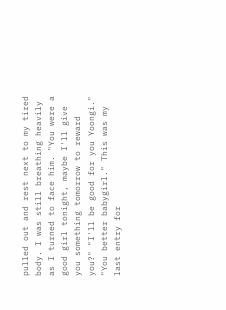pulled out and rest next to my tired body. I was still breathing heavily as I turned to face him. "You were a good girl tonight, maybe I'll give you something tomorrow to reward you?" "I'll be good for you Yoongi." "You better babygirl." This was my last entry for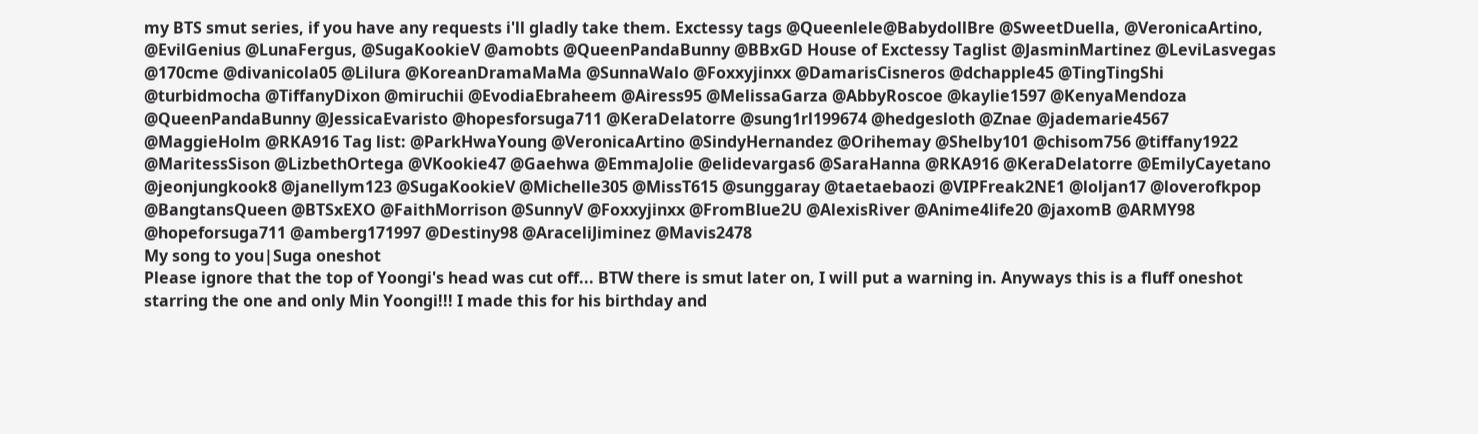my BTS smut series, if you have any requests i'll gladly take them. Exctessy tags @Queenlele@BabydollBre @SweetDuella, @VeronicaArtino, @EvilGenius @LunaFergus, @SugaKookieV @amobts @QueenPandaBunny @BBxGD House of Exctessy Taglist @JasminMartinez @LeviLasvegas @170cme @divanicola05 @Lilura @KoreanDramaMaMa @SunnaWalo @Foxxyjinxx @DamarisCisneros @dchapple45 @TingTingShi @turbidmocha @TiffanyDixon @miruchii @EvodiaEbraheem @Airess95 @MelissaGarza @AbbyRoscoe @kaylie1597 @KenyaMendoza @QueenPandaBunny @JessicaEvaristo @hopesforsuga711 @KeraDelatorre @sung1rl199674 @hedgesloth @Znae @jademarie4567 @MaggieHolm @RKA916 Tag list: @ParkHwaYoung @VeronicaArtino @SindyHernandez @Orihemay @Shelby101 @chisom756 @tiffany1922 @MaritessSison @LizbethOrtega @VKookie47 @Gaehwa @EmmaJolie @elidevargas6 @SaraHanna @RKA916 @KeraDelatorre @EmilyCayetano @jeonjungkook8 @janellym123 @SugaKookieV @Michelle305 @MissT615 @sunggaray @taetaebaozi @VIPFreak2NE1 @loljan17 @loverofkpop @BangtansQueen @BTSxEXO @FaithMorrison @SunnyV @Foxxyjinxx @FromBlue2U @AlexisRiver @Anime4life20 @jaxomB @ARMY98 @hopeforsuga711 @amberg171997 @Destiny98 @AraceliJiminez @Mavis2478
My song to you|Suga oneshot
Please ignore that the top of Yoongi's head was cut off... BTW there is smut later on, I will put a warning in. Anyways this is a fluff oneshot starring the one and only Min Yoongi!!! I made this for his birthday and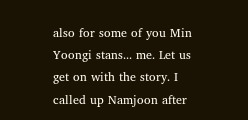also for some of you Min Yoongi stans... me. Let us get on with the story. I called up Namjoon after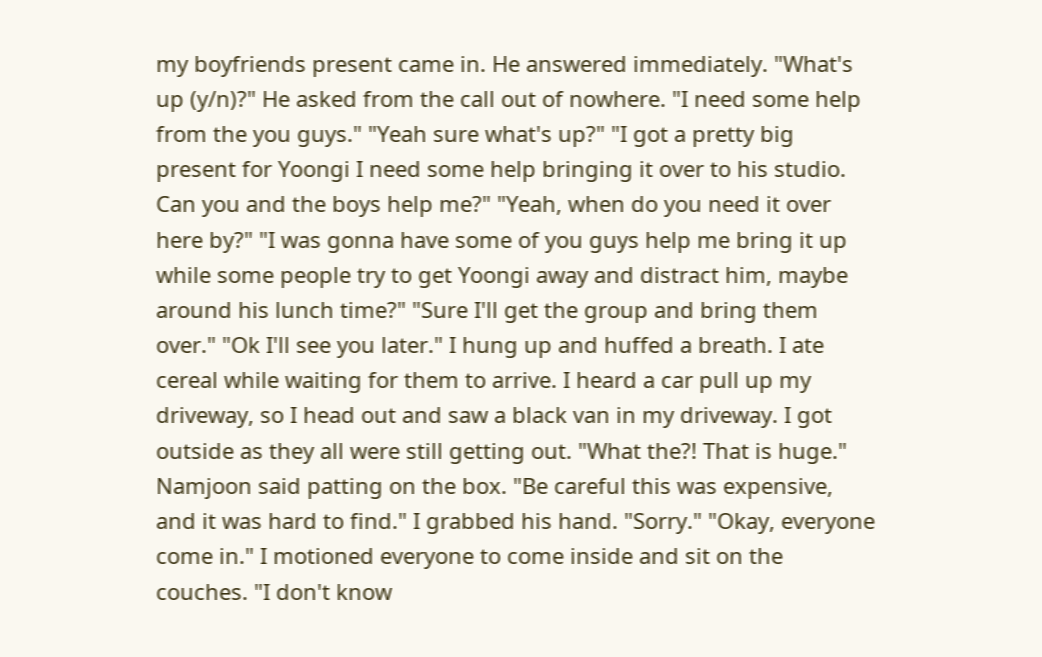my boyfriends present came in. He answered immediately. "What's up (y/n)?" He asked from the call out of nowhere. "I need some help from the you guys." "Yeah sure what's up?" "I got a pretty big present for Yoongi I need some help bringing it over to his studio. Can you and the boys help me?" "Yeah, when do you need it over here by?" "I was gonna have some of you guys help me bring it up while some people try to get Yoongi away and distract him, maybe around his lunch time?" "Sure I'll get the group and bring them over." "Ok I'll see you later." I hung up and huffed a breath. I ate cereal while waiting for them to arrive. I heard a car pull up my driveway, so I head out and saw a black van in my driveway. I got outside as they all were still getting out. "What the?! That is huge." Namjoon said patting on the box. "Be careful this was expensive, and it was hard to find." I grabbed his hand. "Sorry." "Okay, everyone come in." I motioned everyone to come inside and sit on the couches. "I don't know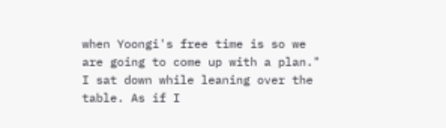when Yoongi's free time is so we are going to come up with a plan." I sat down while leaning over the table. As if I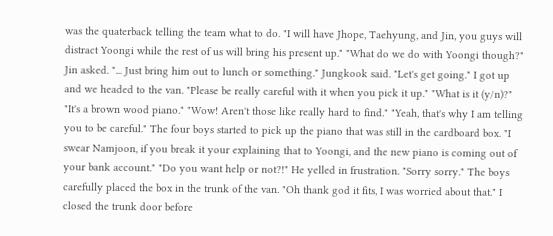was the quaterback telling the team what to do. "I will have Jhope, Taehyung, and Jin, you guys will distract Yoongi while the rest of us will bring his present up." "What do we do with Yoongi though?" Jin asked. "... Just bring him out to lunch or something." Jungkook said. "Let's get going." I got up and we headed to the van. "Please be really careful with it when you pick it up." "What is it (y/n)?" "It's a brown wood piano." "Wow! Aren't those like really hard to find." "Yeah, that's why I am telling you to be careful." The four boys started to pick up the piano that was still in the cardboard box. "I swear Namjoon, if you break it your explaining that to Yoongi, and the new piano is coming out of your bank account." "Do you want help or not?!" He yelled in frustration. "Sorry sorry." The boys carefully placed the box in the trunk of the van. "Oh thank god it fits, I was worried about that." I closed the trunk door before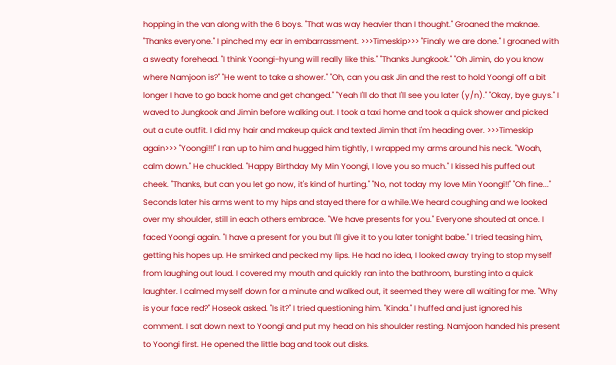hopping in the van along with the 6 boys. "That was way heavier than I thought." Groaned the maknae. "Thanks everyone." I pinched my ear in embarrassment. >>>Timeskip>>> "Finaly we are done." I groaned with a sweaty forehead. "I think Yoongi-hyung will really like this." "Thanks Jungkook." "Oh Jimin, do you know where Namjoon is?" "He went to take a shower." "Oh, can you ask Jin and the rest to hold Yoongi off a bit longer I have to go back home and get changed." "Yeah I'll do that I'll see you later (y/n)." "Okay, bye guys." I waved to Jungkook and Jimin before walking out. I took a taxi home and took a quick shower and picked out a cute outfit. I did my hair and makeup quick and texted Jimin that i'm heading over. >>>Timeskip again>>> "Yoongi!!!" I ran up to him and hugged him tightly, I wrapped my arms around his neck. "Woah, calm down." He chuckled. "Happy Birthday My Min Yoongi, I love you so much." I kissed his puffed out cheek. "Thanks, but can you let go now, it's kind of hurting." "No, not today my love Min Yoongi!!" "Oh fine..." Seconds later his arms went to my hips and stayed there for a while.We heard coughing and we looked over my shoulder, still in each others embrace. "We have presents for you." Everyone shouted at once. I faced Yoongi again. "I have a present for you but I'll give it to you later tonight babe." I tried teasing him, getting his hopes up. He smirked and pecked my lips. He had no idea, I looked away trying to stop myself from laughing out loud. I covered my mouth and quickly ran into the bathroom, bursting into a quick laughter. I calmed myself down for a minute and walked out, it seemed they were all waiting for me. "Why is your face red?" Hoseok asked. "Is it?" I tried questioning him. "Kinda." I huffed and just ignored his comment. I sat down next to Yoongi and put my head on his shoulder resting. Namjoon handed his present to Yoongi first. He opened the little bag and took out disks.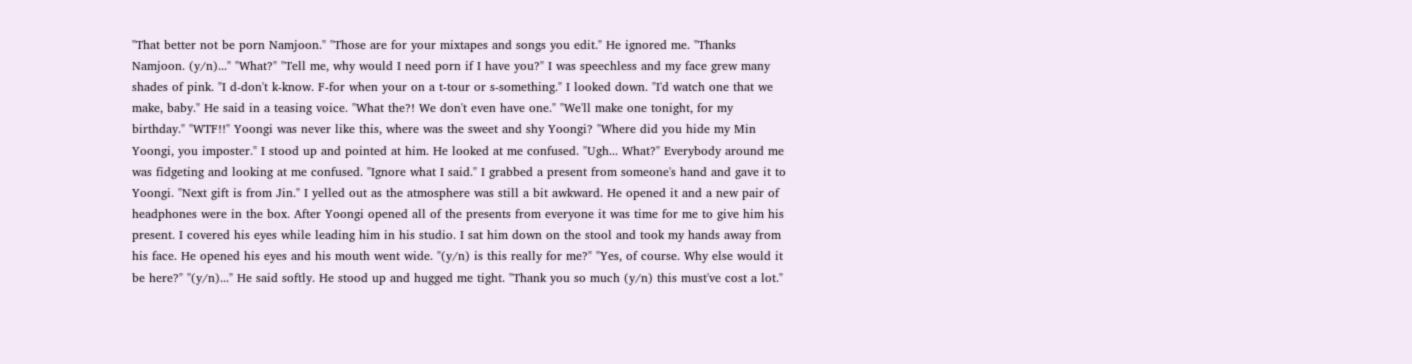"That better not be porn Namjoon." "Those are for your mixtapes and songs you edit." He ignored me. "Thanks Namjoon. (y/n)..." "What?" "Tell me, why would I need porn if I have you?" I was speechless and my face grew many shades of pink. "I d-don't k-know. F-for when your on a t-tour or s-something." I looked down. "I'd watch one that we make, baby." He said in a teasing voice. "What the?! We don't even have one." "We'll make one tonight, for my birthday." "WTF!!" Yoongi was never like this, where was the sweet and shy Yoongi? "Where did you hide my Min Yoongi, you imposter." I stood up and pointed at him. He looked at me confused. "Ugh... What?" Everybody around me was fidgeting and looking at me confused. "Ignore what I said." I grabbed a present from someone's hand and gave it to Yoongi. "Next gift is from Jin." I yelled out as the atmosphere was still a bit awkward. He opened it and a new pair of headphones were in the box. After Yoongi opened all of the presents from everyone it was time for me to give him his present. I covered his eyes while leading him in his studio. I sat him down on the stool and took my hands away from his face. He opened his eyes and his mouth went wide. "(y/n) is this really for me?" "Yes, of course. Why else would it be here?" "(y/n)..." He said softly. He stood up and hugged me tight. "Thank you so much (y/n) this must've cost a lot."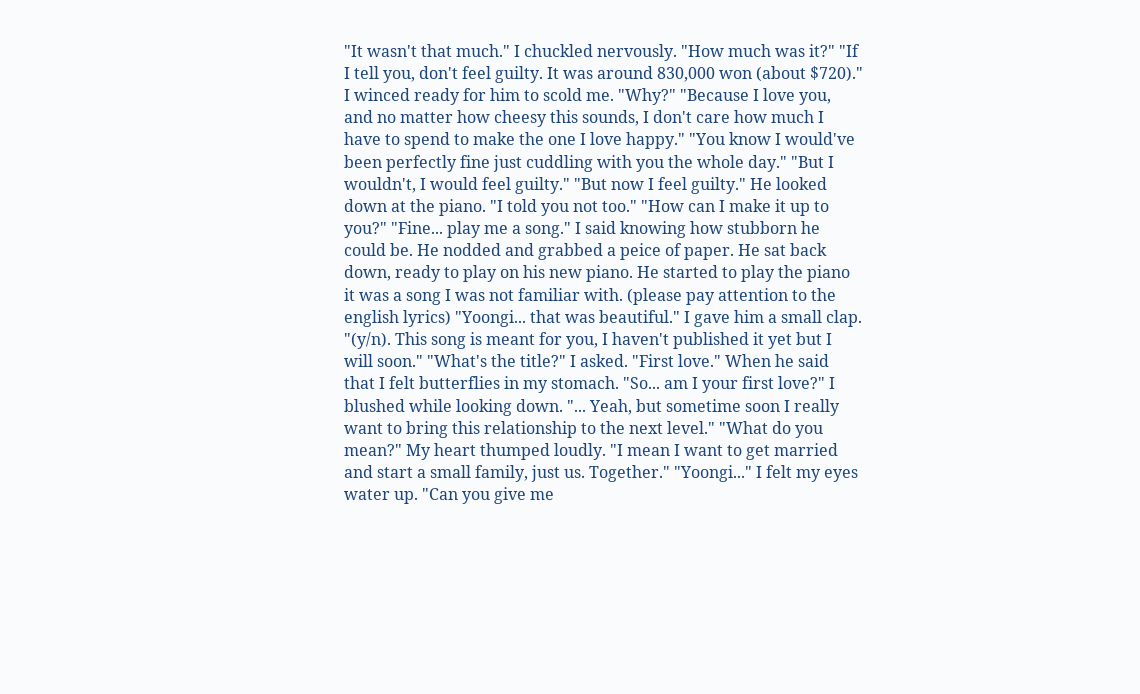"It wasn't that much." I chuckled nervously. "How much was it?" "If I tell you, don't feel guilty. It was around 830,000 won (about $720)." I winced ready for him to scold me. "Why?" "Because I love you, and no matter how cheesy this sounds, I don't care how much I have to spend to make the one I love happy." "You know I would've been perfectly fine just cuddling with you the whole day." "But I wouldn't, I would feel guilty." "But now I feel guilty." He looked down at the piano. "I told you not too." "How can I make it up to you?" "Fine... play me a song." I said knowing how stubborn he could be. He nodded and grabbed a peice of paper. He sat back down, ready to play on his new piano. He started to play the piano it was a song I was not familiar with. (please pay attention to the english lyrics) "Yoongi... that was beautiful." I gave him a small clap. "(y/n). This song is meant for you, I haven't published it yet but I will soon." "What's the title?" I asked. "First love." When he said that I felt butterflies in my stomach. "So... am I your first love?" I blushed while looking down. "... Yeah, but sometime soon I really want to bring this relationship to the next level." "What do you mean?" My heart thumped loudly. "I mean I want to get married and start a small family, just us. Together." "Yoongi..." I felt my eyes water up. "Can you give me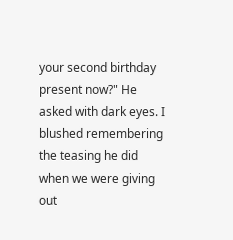your second birthday present now?" He asked with dark eyes. I blushed remembering the teasing he did when we were giving out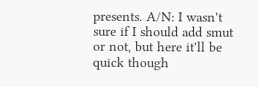presents. A/N: I wasn't sure if I should add smut or not, but here it'll be quick though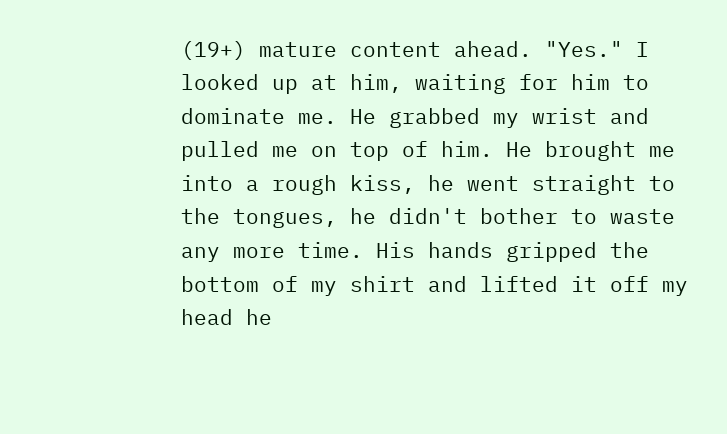(19+) mature content ahead. "Yes." I looked up at him, waiting for him to dominate me. He grabbed my wrist and pulled me on top of him. He brought me into a rough kiss, he went straight to the tongues, he didn't bother to waste any more time. His hands gripped the bottom of my shirt and lifted it off my head he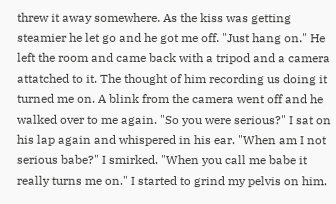threw it away somewhere. As the kiss was getting steamier he let go and he got me off. "Just hang on." He left the room and came back with a tripod and a camera attatched to it. The thought of him recording us doing it turned me on. A blink from the camera went off and he walked over to me again. "So you were serious?" I sat on his lap again and whispered in his ear. "When am I not serious babe?" I smirked. "When you call me babe it really turns me on." I started to grind my pelvis on him.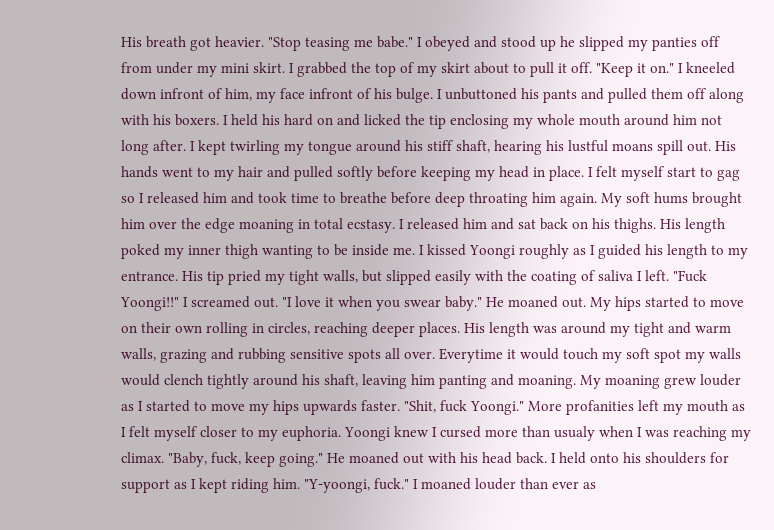His breath got heavier. "Stop teasing me babe." I obeyed and stood up he slipped my panties off from under my mini skirt. I grabbed the top of my skirt about to pull it off. "Keep it on." I kneeled down infront of him, my face infront of his bulge. I unbuttoned his pants and pulled them off along with his boxers. I held his hard on and licked the tip enclosing my whole mouth around him not long after. I kept twirling my tongue around his stiff shaft, hearing his lustful moans spill out. His hands went to my hair and pulled softly before keeping my head in place. I felt myself start to gag so I released him and took time to breathe before deep throating him again. My soft hums brought him over the edge moaning in total ecstasy. I released him and sat back on his thighs. His length poked my inner thigh wanting to be inside me. I kissed Yoongi roughly as I guided his length to my entrance. His tip pried my tight walls, but slipped easily with the coating of saliva I left. "Fuck Yoongi!!" I screamed out. "I love it when you swear baby." He moaned out. My hips started to move on their own rolling in circles, reaching deeper places. His length was around my tight and warm walls, grazing and rubbing sensitive spots all over. Everytime it would touch my soft spot my walls would clench tightly around his shaft, leaving him panting and moaning. My moaning grew louder as I started to move my hips upwards faster. "Shit, fuck Yoongi." More profanities left my mouth as I felt myself closer to my euphoria. Yoongi knew I cursed more than usualy when I was reaching my climax. "Baby, fuck, keep going." He moaned out with his head back. I held onto his shoulders for support as I kept riding him. "Y-yoongi, fuck." I moaned louder than ever as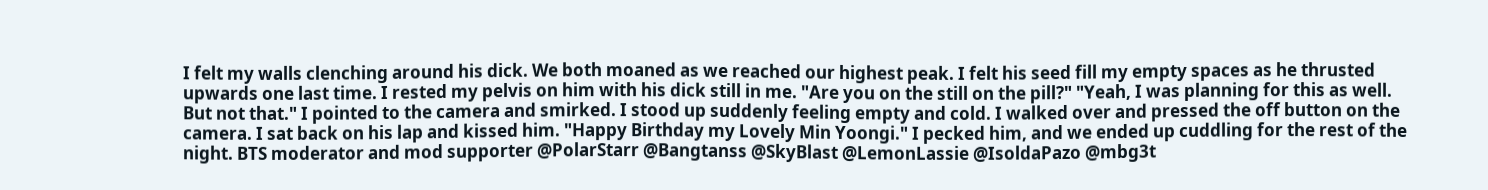I felt my walls clenching around his dick. We both moaned as we reached our highest peak. I felt his seed fill my empty spaces as he thrusted upwards one last time. I rested my pelvis on him with his dick still in me. "Are you on the still on the pill?" "Yeah, I was planning for this as well. But not that." I pointed to the camera and smirked. I stood up suddenly feeling empty and cold. I walked over and pressed the off button on the camera. I sat back on his lap and kissed him. "Happy Birthday my Lovely Min Yoongi." I pecked him, and we ended up cuddling for the rest of the night. BTS moderator and mod supporter @PolarStarr @Bangtanss @SkyBlast @LemonLassie @IsoldaPazo @mbg3t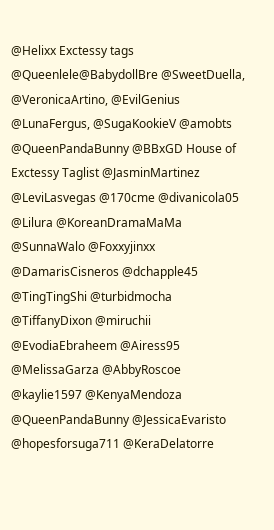@Helixx Exctessy tags @Queenlele@BabydollBre @SweetDuella, @VeronicaArtino, @EvilGenius @LunaFergus, @SugaKookieV @amobts @QueenPandaBunny @BBxGD House of Exctessy Taglist @JasminMartinez @LeviLasvegas @170cme @divanicola05 @Lilura @KoreanDramaMaMa @SunnaWalo @Foxxyjinxx @DamarisCisneros @dchapple45 @TingTingShi @turbidmocha @TiffanyDixon @miruchii @EvodiaEbraheem @Airess95 @MelissaGarza @AbbyRoscoe @kaylie1597 @KenyaMendoza @QueenPandaBunny @JessicaEvaristo @hopesforsuga711 @KeraDelatorre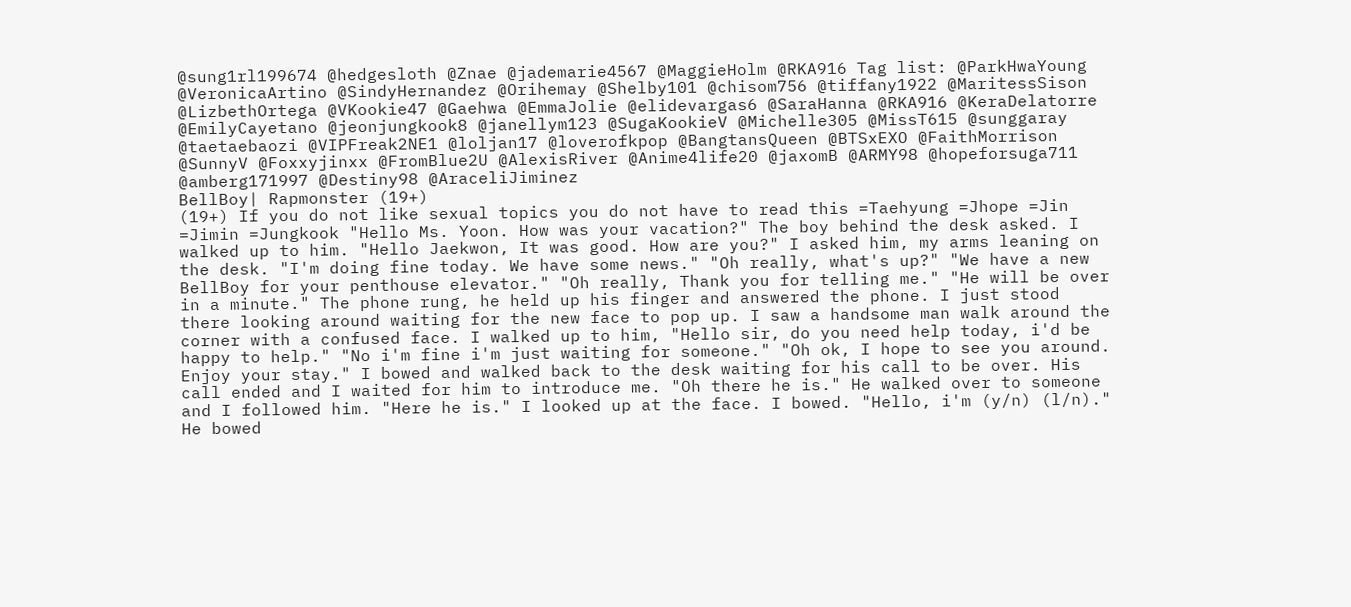@sung1rl199674 @hedgesloth @Znae @jademarie4567 @MaggieHolm @RKA916 Tag list: @ParkHwaYoung @VeronicaArtino @SindyHernandez @Orihemay @Shelby101 @chisom756 @tiffany1922 @MaritessSison @LizbethOrtega @VKookie47 @Gaehwa @EmmaJolie @elidevargas6 @SaraHanna @RKA916 @KeraDelatorre @EmilyCayetano @jeonjungkook8 @janellym123 @SugaKookieV @Michelle305 @MissT615 @sunggaray @taetaebaozi @VIPFreak2NE1 @loljan17 @loverofkpop @BangtansQueen @BTSxEXO @FaithMorrison @SunnyV @Foxxyjinxx @FromBlue2U @AlexisRiver @Anime4life20 @jaxomB @ARMY98 @hopeforsuga711 @amberg171997 @Destiny98 @AraceliJiminez
BellBoy| Rapmonster (19+)
(19+) If you do not like sexual topics you do not have to read this =Taehyung =Jhope =Jin =Jimin =Jungkook "Hello Ms. Yoon. How was your vacation?" The boy behind the desk asked. I walked up to him. "Hello Jaekwon, It was good. How are you?" I asked him, my arms leaning on the desk. "I'm doing fine today. We have some news." "Oh really, what's up?" "We have a new BellBoy for your penthouse elevator." "Oh really, Thank you for telling me." "He will be over in a minute." The phone rung, he held up his finger and answered the phone. I just stood there looking around waiting for the new face to pop up. I saw a handsome man walk around the corner with a confused face. I walked up to him, "Hello sir, do you need help today, i'd be happy to help." "No i'm fine i'm just waiting for someone." "Oh ok, I hope to see you around. Enjoy your stay." I bowed and walked back to the desk waiting for his call to be over. His call ended and I waited for him to introduce me. "Oh there he is." He walked over to someone and I followed him. "Here he is." I looked up at the face. I bowed. "Hello, i'm (y/n) (l/n)." He bowed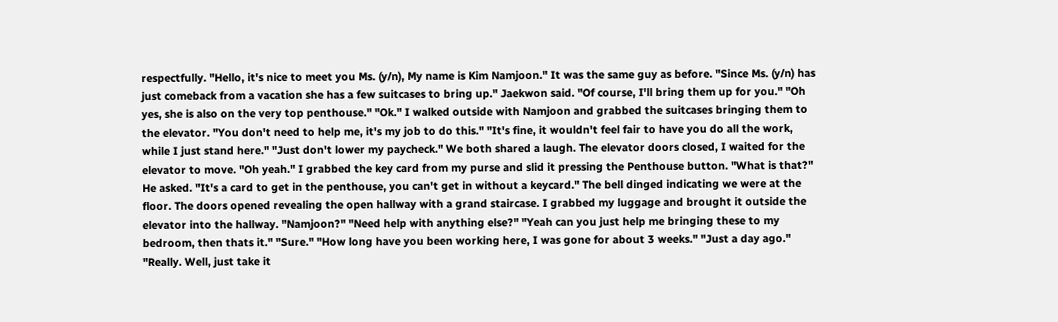respectfully. "Hello, it's nice to meet you Ms. (y/n), My name is Kim Namjoon." It was the same guy as before. "Since Ms. (y/n) has just comeback from a vacation she has a few suitcases to bring up." Jaekwon said. "Of course, I'll bring them up for you." "Oh yes, she is also on the very top penthouse." "Ok." I walked outside with Namjoon and grabbed the suitcases bringing them to the elevator. "You don't need to help me, it's my job to do this." "It's fine, it wouldn't feel fair to have you do all the work, while I just stand here." "Just don't lower my paycheck." We both shared a laugh. The elevator doors closed, I waited for the elevator to move. "Oh yeah." I grabbed the key card from my purse and slid it pressing the Penthouse button. "What is that?" He asked. "It's a card to get in the penthouse, you can't get in without a keycard." The bell dinged indicating we were at the floor. The doors opened revealing the open hallway with a grand staircase. I grabbed my luggage and brought it outside the elevator into the hallway. "Namjoon?" "Need help with anything else?" "Yeah can you just help me bringing these to my bedroom, then thats it." "Sure." "How long have you been working here, I was gone for about 3 weeks." "Just a day ago." "Really. Well, just take it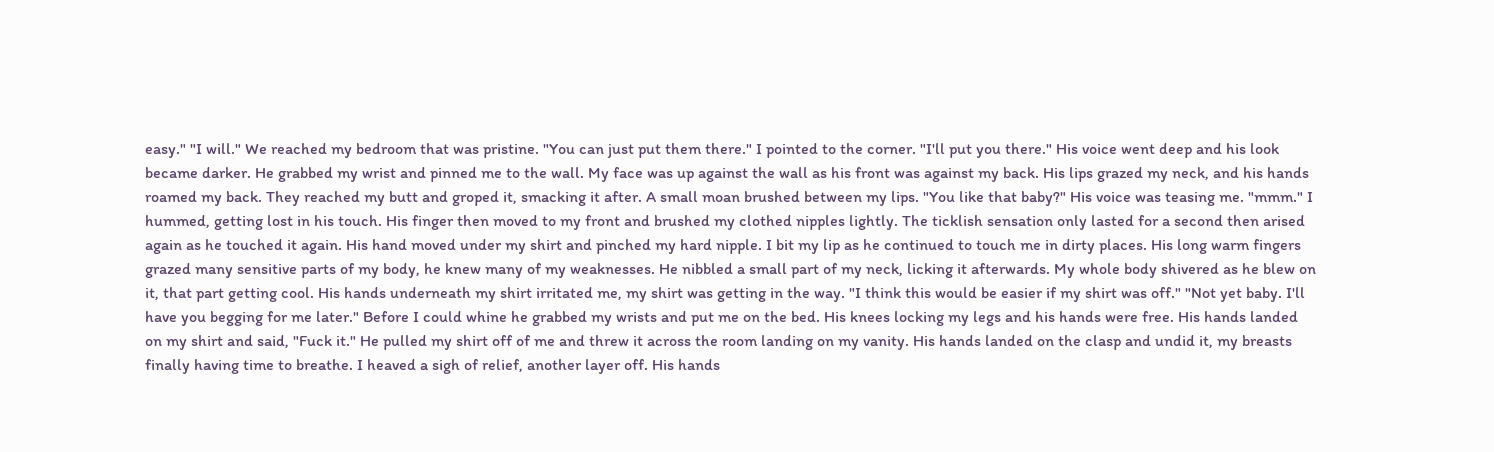easy." "I will." We reached my bedroom that was pristine. "You can just put them there." I pointed to the corner. "I'll put you there." His voice went deep and his look became darker. He grabbed my wrist and pinned me to the wall. My face was up against the wall as his front was against my back. His lips grazed my neck, and his hands roamed my back. They reached my butt and groped it, smacking it after. A small moan brushed between my lips. "You like that baby?" His voice was teasing me. "mmm." I hummed, getting lost in his touch. His finger then moved to my front and brushed my clothed nipples lightly. The ticklish sensation only lasted for a second then arised again as he touched it again. His hand moved under my shirt and pinched my hard nipple. I bit my lip as he continued to touch me in dirty places. His long warm fingers grazed many sensitive parts of my body, he knew many of my weaknesses. He nibbled a small part of my neck, licking it afterwards. My whole body shivered as he blew on it, that part getting cool. His hands underneath my shirt irritated me, my shirt was getting in the way. "I think this would be easier if my shirt was off." "Not yet baby. I'll have you begging for me later." Before I could whine he grabbed my wrists and put me on the bed. His knees locking my legs and his hands were free. His hands landed on my shirt and said, "Fuck it." He pulled my shirt off of me and threw it across the room landing on my vanity. His hands landed on the clasp and undid it, my breasts finally having time to breathe. I heaved a sigh of relief, another layer off. His hands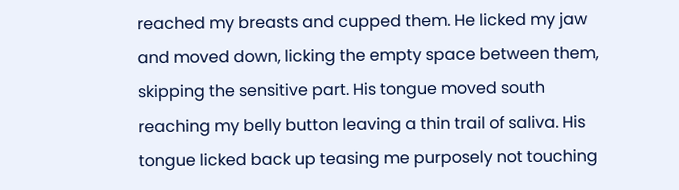reached my breasts and cupped them. He licked my jaw and moved down, licking the empty space between them, skipping the sensitive part. His tongue moved south reaching my belly button leaving a thin trail of saliva. His tongue licked back up teasing me purposely not touching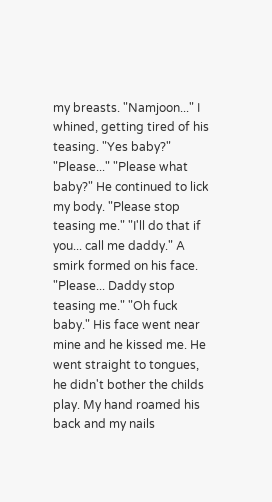my breasts. "Namjoon..." I whined, getting tired of his teasing. "Yes baby?" "Please..." "Please what baby?" He continued to lick my body. "Please stop teasing me." "I'll do that if you... call me daddy." A smirk formed on his face. "Please... Daddy stop teasing me." "Oh fuck baby." His face went near mine and he kissed me. He went straight to tongues, he didn't bother the childs play. My hand roamed his back and my nails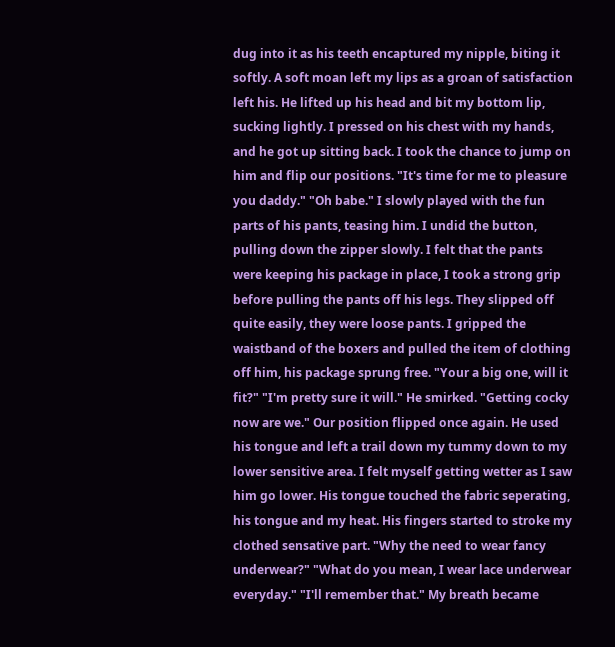dug into it as his teeth encaptured my nipple, biting it softly. A soft moan left my lips as a groan of satisfaction left his. He lifted up his head and bit my bottom lip, sucking lightly. I pressed on his chest with my hands, and he got up sitting back. I took the chance to jump on him and flip our positions. "It's time for me to pleasure you daddy." "Oh babe." I slowly played with the fun parts of his pants, teasing him. I undid the button, pulling down the zipper slowly. I felt that the pants were keeping his package in place, I took a strong grip before pulling the pants off his legs. They slipped off quite easily, they were loose pants. I gripped the waistband of the boxers and pulled the item of clothing off him, his package sprung free. "Your a big one, will it fit?" "I'm pretty sure it will." He smirked. "Getting cocky now are we." Our position flipped once again. He used his tongue and left a trail down my tummy down to my lower sensitive area. I felt myself getting wetter as I saw him go lower. His tongue touched the fabric seperating, his tongue and my heat. His fingers started to stroke my clothed sensative part. "Why the need to wear fancy underwear?" "What do you mean, I wear lace underwear everyday." "I'll remember that." My breath became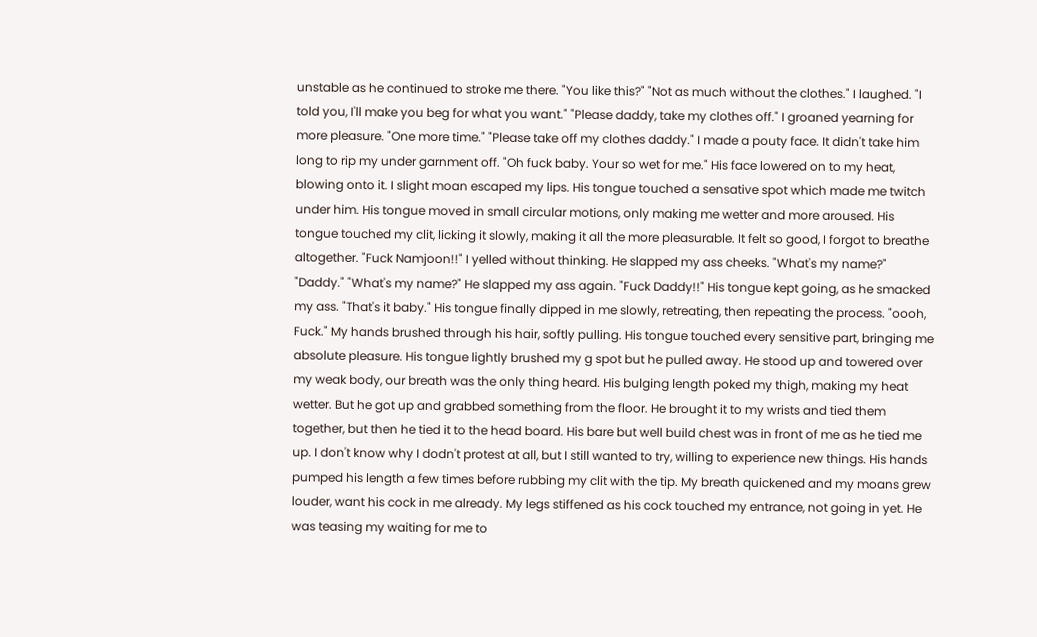unstable as he continued to stroke me there. "You like this?" "Not as much without the clothes." I laughed. "I told you, I'll make you beg for what you want." "Please daddy, take my clothes off." I groaned yearning for more pleasure. "One more time." "Please take off my clothes daddy." I made a pouty face. It didn't take him long to rip my under garnment off. "Oh fuck baby. Your so wet for me." His face lowered on to my heat, blowing onto it. I slight moan escaped my lips. His tongue touched a sensative spot which made me twitch under him. His tongue moved in small circular motions, only making me wetter and more aroused. His tongue touched my clit, licking it slowly, making it all the more pleasurable. It felt so good, I forgot to breathe altogether. "Fuck Namjoon!!" I yelled without thinking. He slapped my ass cheeks. "What's my name?" "Daddy." "What's my name?" He slapped my ass again. "Fuck Daddy!!" His tongue kept going, as he smacked my ass. "That's it baby." His tongue finally dipped in me slowly, retreating, then repeating the process. "oooh, Fuck." My hands brushed through his hair, softly pulling. His tongue touched every sensitive part, bringing me absolute pleasure. His tongue lightly brushed my g spot but he pulled away. He stood up and towered over my weak body, our breath was the only thing heard. His bulging length poked my thigh, making my heat wetter. But he got up and grabbed something from the floor. He brought it to my wrists and tied them together, but then he tied it to the head board. His bare but well build chest was in front of me as he tied me up. I don't know why I dodn't protest at all, but I still wanted to try, willing to experience new things. His hands pumped his length a few times before rubbing my clit with the tip. My breath quickened and my moans grew louder, want his cock in me already. My legs stiffened as his cock touched my entrance, not going in yet. He was teasing my waiting for me to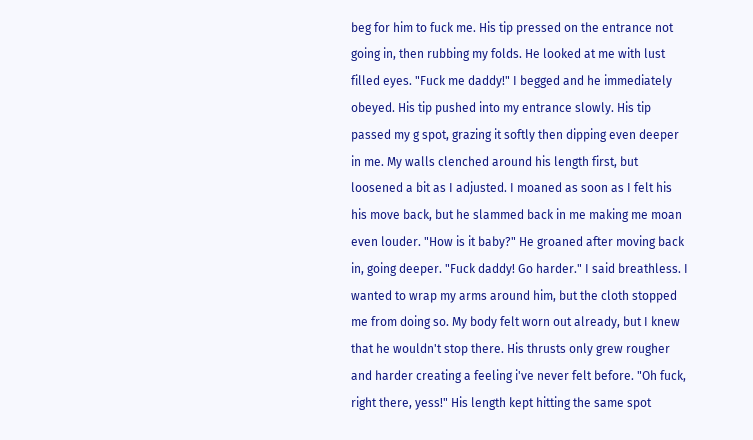beg for him to fuck me. His tip pressed on the entrance not going in, then rubbing my folds. He looked at me with lust filled eyes. "Fuck me daddy!" I begged and he immediately obeyed. His tip pushed into my entrance slowly. His tip passed my g spot, grazing it softly then dipping even deeper in me. My walls clenched around his length first, but loosened a bit as I adjusted. I moaned as soon as I felt his his move back, but he slammed back in me making me moan even louder. "How is it baby?" He groaned after moving back in, going deeper. "Fuck daddy! Go harder." I said breathless. I wanted to wrap my arms around him, but the cloth stopped me from doing so. My body felt worn out already, but I knew that he wouldn't stop there. His thrusts only grew rougher and harder creating a feeling i've never felt before. "Oh fuck, right there, yess!" His length kept hitting the same spot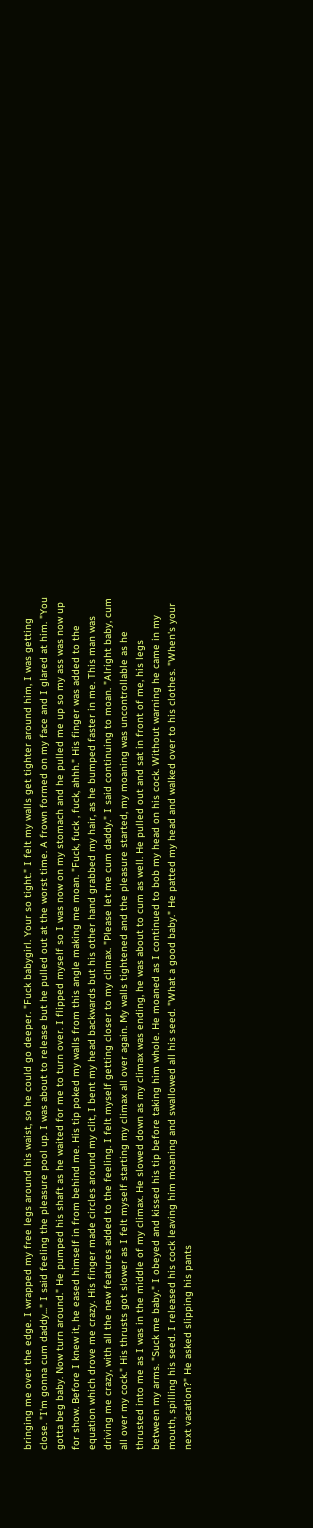bringing me over the edge. I wrapped my free legs around his waist, so he could go deeper. "Fuck babygirl. Your so tight." I felt my walls get tighter around him, I was getting close. "I'm gonna cum daddy..." I said feeling the pleasure pool up. I was about to release but he pulled out at the worst time. A frown formed on my face and I glared at him. "You gotta beg baby. Now turn around." He pumped his shaft as he waited for me to turn over. I flipped myself so I was now on my stomach and he pulled me up so my ass was now up for show. Before I knew it, he eased himself in from behind me. His tip poked my walls from this angle making me moan. "Fuck, fuck , fuck, ahhh." His finger was added to the equation which drove me crazy. His finger made circles around my clit, I bent my head backwards but his other hand grabbed my hair, as he bumped faster in me. This man was driving me crazy, with all the new features added to the feeling. I felt myself getting closer to my climax. "Please let me cum daddy." I said continuing to moan. "Alright baby, cum all over my cock." His thrusts got slower as I felt myself starting my climax all over again. My walls tightened and the pleasure started, my moaning was uncontrollable as he thrusted into me as I was in the middle of my climax. He slowed down as my climax was ending, he was about to cum as well. He pulled out and sat in front of me, his legs between my arms. "Suck me baby." I obeyed and kissed his tip before taking him whole. He moaned as I continued to bob my head on his cock. Without warning he came in my mouth, spilling his seed. I released his cock leaving him moaning and swallowed all his seed. "What a good baby." He patted my head and walked over to his clothes. "When's your next vacation?" He asked slipping his pants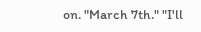on. "March 7th." "I'll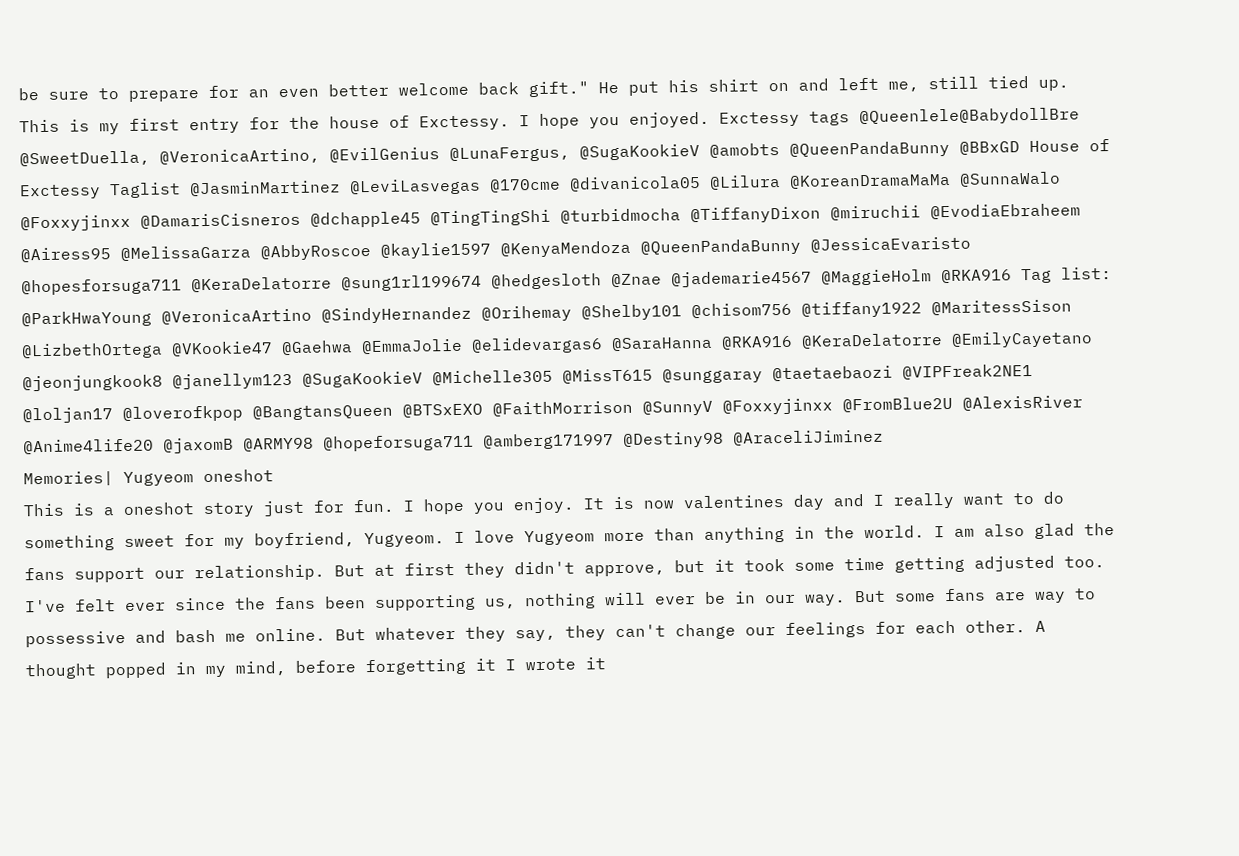be sure to prepare for an even better welcome back gift." He put his shirt on and left me, still tied up. This is my first entry for the house of Exctessy. I hope you enjoyed. Exctessy tags @Queenlele@BabydollBre @SweetDuella, @VeronicaArtino, @EvilGenius @LunaFergus, @SugaKookieV @amobts @QueenPandaBunny @BBxGD House of Exctessy Taglist @JasminMartinez @LeviLasvegas @170cme @divanicola05 @Lilura @KoreanDramaMaMa @SunnaWalo @Foxxyjinxx @DamarisCisneros @dchapple45 @TingTingShi @turbidmocha @TiffanyDixon @miruchii @EvodiaEbraheem @Airess95 @MelissaGarza @AbbyRoscoe @kaylie1597 @KenyaMendoza @QueenPandaBunny @JessicaEvaristo @hopesforsuga711 @KeraDelatorre @sung1rl199674 @hedgesloth @Znae @jademarie4567 @MaggieHolm @RKA916 Tag list: @ParkHwaYoung @VeronicaArtino @SindyHernandez @Orihemay @Shelby101 @chisom756 @tiffany1922 @MaritessSison @LizbethOrtega @VKookie47 @Gaehwa @EmmaJolie @elidevargas6 @SaraHanna @RKA916 @KeraDelatorre @EmilyCayetano @jeonjungkook8 @janellym123 @SugaKookieV @Michelle305 @MissT615 @sunggaray @taetaebaozi @VIPFreak2NE1 @loljan17 @loverofkpop @BangtansQueen @BTSxEXO @FaithMorrison @SunnyV @Foxxyjinxx @FromBlue2U @AlexisRiver @Anime4life20 @jaxomB @ARMY98 @hopeforsuga711 @amberg171997 @Destiny98 @AraceliJiminez
Memories| Yugyeom oneshot
This is a oneshot story just for fun. I hope you enjoy. It is now valentines day and I really want to do something sweet for my boyfriend, Yugyeom. I love Yugyeom more than anything in the world. I am also glad the fans support our relationship. But at first they didn't approve, but it took some time getting adjusted too. I've felt ever since the fans been supporting us, nothing will ever be in our way. But some fans are way to possessive and bash me online. But whatever they say, they can't change our feelings for each other. A thought popped in my mind, before forgetting it I wrote it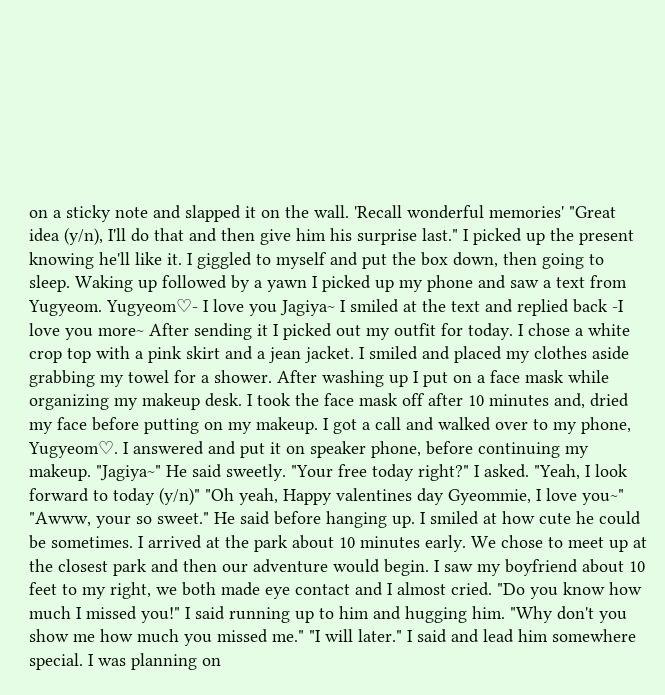on a sticky note and slapped it on the wall. 'Recall wonderful memories' "Great idea (y/n), I'll do that and then give him his surprise last." I picked up the present knowing he'll like it. I giggled to myself and put the box down, then going to sleep. Waking up followed by a yawn I picked up my phone and saw a text from Yugyeom. Yugyeom♡- I love you Jagiya~ I smiled at the text and replied back -I love you more~ After sending it I picked out my outfit for today. I chose a white crop top with a pink skirt and a jean jacket. I smiled and placed my clothes aside grabbing my towel for a shower. After washing up I put on a face mask while organizing my makeup desk. I took the face mask off after 10 minutes and, dried my face before putting on my makeup. I got a call and walked over to my phone, Yugyeom♡. I answered and put it on speaker phone, before continuing my makeup. "Jagiya~" He said sweetly. "Your free today right?" I asked. "Yeah, I look forward to today (y/n)" "Oh yeah, Happy valentines day Gyeommie, I love you~" "Awww, your so sweet." He said before hanging up. I smiled at how cute he could be sometimes. I arrived at the park about 10 minutes early. We chose to meet up at the closest park and then our adventure would begin. I saw my boyfriend about 10 feet to my right, we both made eye contact and I almost cried. "Do you know how much I missed you!" I said running up to him and hugging him. "Why don't you show me how much you missed me." "I will later." I said and lead him somewhere special. I was planning on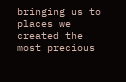bringing us to places we created the most precious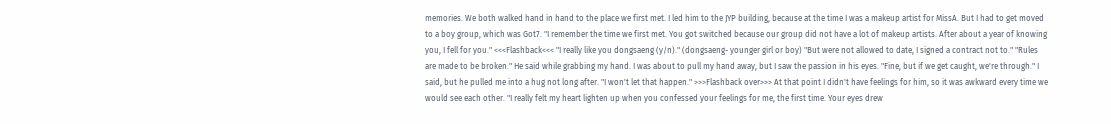memories. We both walked hand in hand to the place we first met. I led him to the JYP building, because at the time I was a makeup artist for MissA. But I had to get moved to a boy group, which was Got7. "I remember the time we first met. You got switched because our group did not have a lot of makeup artists. After about a year of knowing you, I fell for you." <<<Flashback<<< "I really like you dongsaeng (y/n)." (dongsaeng- younger girl or boy) "But were not allowed to date, I signed a contract not to." "Rules are made to be broken." He said while grabbing my hand. I was about to pull my hand away, but I saw the passion in his eyes. "Fine, but if we get caught, we're through." I said, but he pulled me into a hug not long after. "I won't let that happen." >>>Flashback over>>> At that point I didn't have feelings for him, so it was awkward every time we would see each other. "I really felt my heart lighten up when you confessed your feelings for me, the first time. Your eyes drew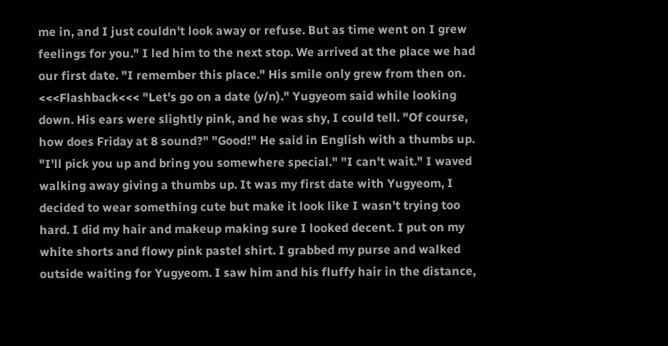me in, and I just couldn't look away or refuse. But as time went on I grew feelings for you." I led him to the next stop. We arrived at the place we had our first date. "I remember this place." His smile only grew from then on. <<<Flashback<<< "Let's go on a date (y/n)." Yugyeom said while looking down. His ears were slightly pink, and he was shy, I could tell. "Of course, how does Friday at 8 sound?" "Good!" He said in English with a thumbs up. "I'll pick you up and bring you somewhere special." "I can't wait." I waved walking away giving a thumbs up. It was my first date with Yugyeom, I decided to wear something cute but make it look like I wasn't trying too hard. I did my hair and makeup making sure I looked decent. I put on my white shorts and flowy pink pastel shirt. I grabbed my purse and walked outside waiting for Yugyeom. I saw him and his fluffy hair in the distance,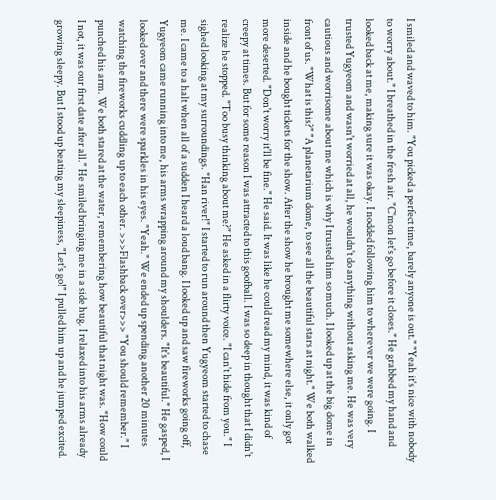I smiled and waved to him. "You picked a perfect time, barely anyone is out." "Yeah it's nice with nobody to worry about." I breathed in the fresh air. "C'mon let's go before it closes." He grabbed my hand and looked back at me, making sure it was okay. I nodded following him to wherever we were going. I trusted Yugyeom and wasn't worried at all, he wouldn't do anything without asking me. He was very cautious and worrisome about me which is why I trusted him so much. I looked up at the big dome in front of us. "What is this?" "A planetarium dome, to see all the beautiful stars at night." We both walked inside and he bought tickets for the show. After the show he brought me somewhere else, it only got more deserted. "Don't worry it'll be fine." He said. It was like he could read my mind, it was kind of creepy at times. But for some reason I was attracted to this goofball. I was so deep in thought that I didn't realize he stopped. "Too busy thinking about me?" He asked in a flirty voice. "I can't hide from you." I sighed looking at my surroundings. "Han river!" I started to run around then Yugyeom started to chase me. I came to a halt when all of a sudden I heard a loud bang. I looked up and saw fireworks going off, Yugyeom came running into me, his arms wrapping around my shoulders. "It's beautiful." He gasped, I looked over and there were sparkles in his eyes. "Yeah." We ended up spending another 20 minutes watching the fireworks cuddling up to each other. >>>Flashback over>>> "You should remember." I punched his arm. We both stared at the water, remembering how beautiful that night was. "How could I not, it was our first date after all." He smiled bringing me in a side hug. I relaxed into his arms already growing sleepy. But I stood up beating my sleepiness, "Let's go!" I pulled him up and he jumped excited.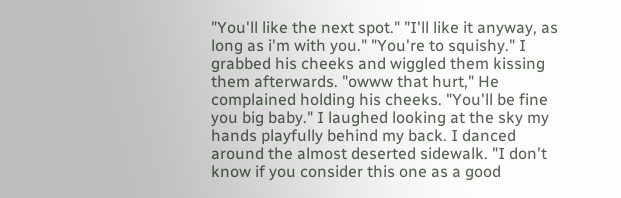"You'll like the next spot." "I'll like it anyway, as long as i'm with you." "You're to squishy." I grabbed his cheeks and wiggled them kissing them afterwards. "owww that hurt," He complained holding his cheeks. "You'll be fine you big baby." I laughed looking at the sky my hands playfully behind my back. I danced around the almost deserted sidewalk. "I don't know if you consider this one as a good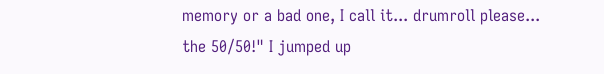memory or a bad one, I call it... drumroll please... the 50/50!" I jumped up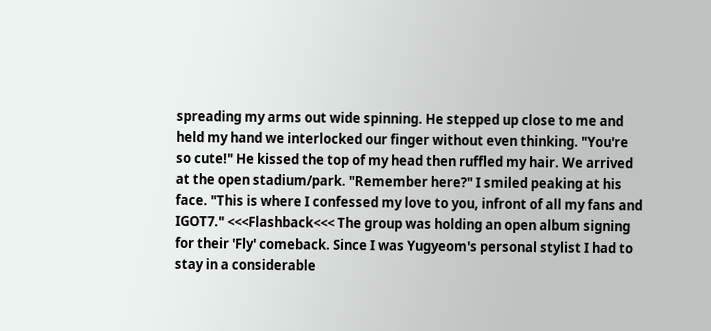spreading my arms out wide spinning. He stepped up close to me and held my hand we interlocked our finger without even thinking. "You're so cute!" He kissed the top of my head then ruffled my hair. We arrived at the open stadium/park. "Remember here?" I smiled peaking at his face. "This is where I confessed my love to you, infront of all my fans and IGOT7." <<<Flashback<<< The group was holding an open album signing for their 'Fly' comeback. Since I was Yugyeom's personal stylist I had to stay in a considerable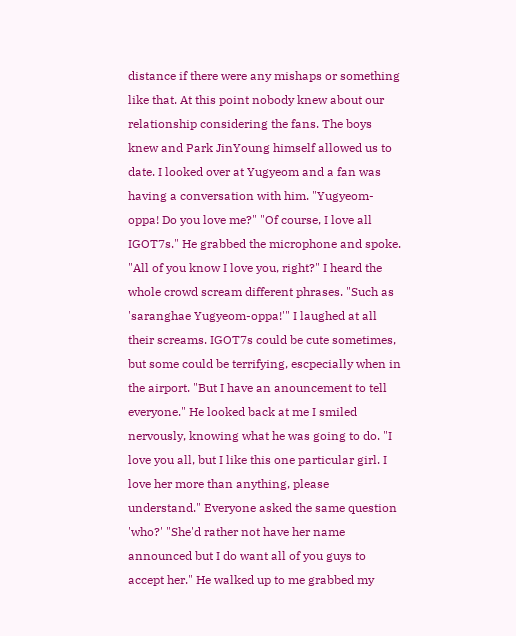distance if there were any mishaps or something like that. At this point nobody knew about our relationship considering the fans. The boys knew and Park JinYoung himself allowed us to date. I looked over at Yugyeom and a fan was having a conversation with him. "Yugyeom-oppa! Do you love me?" "Of course, I love all IGOT7s." He grabbed the microphone and spoke. "All of you know I love you, right?" I heard the whole crowd scream different phrases. "Such as 'saranghae Yugyeom-oppa!'" I laughed at all their screams. IGOT7s could be cute sometimes, but some could be terrifying, escpecially when in the airport. "But I have an anouncement to tell everyone." He looked back at me I smiled nervously, knowing what he was going to do. "I love you all, but I like this one particular girl. I love her more than anything, please understand." Everyone asked the same question 'who?' "She'd rather not have her name announced but I do want all of you guys to accept her." He walked up to me grabbed my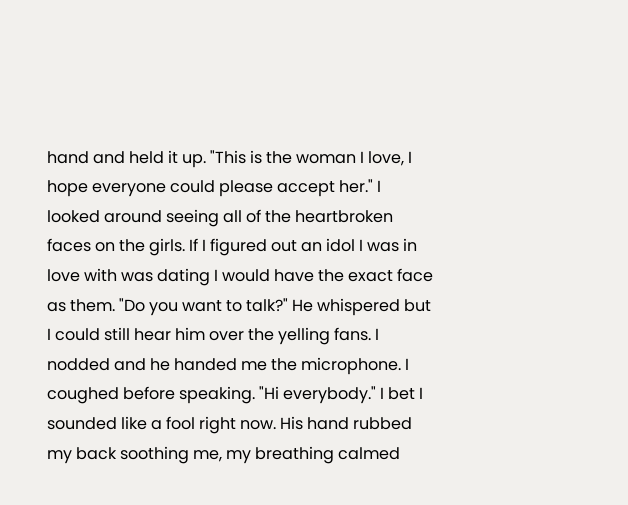hand and held it up. "This is the woman I love, I hope everyone could please accept her." I looked around seeing all of the heartbroken faces on the girls. If I figured out an idol I was in love with was dating I would have the exact face as them. "Do you want to talk?" He whispered but I could still hear him over the yelling fans. I nodded and he handed me the microphone. I coughed before speaking. "Hi everybody." I bet I sounded like a fool right now. His hand rubbed my back soothing me, my breathing calmed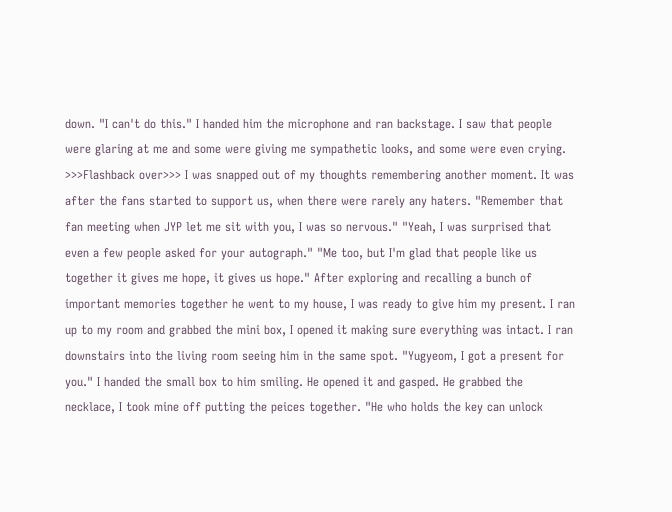down. "I can't do this." I handed him the microphone and ran backstage. I saw that people were glaring at me and some were giving me sympathetic looks, and some were even crying. >>>Flashback over>>> I was snapped out of my thoughts remembering another moment. It was after the fans started to support us, when there were rarely any haters. "Remember that fan meeting when JYP let me sit with you, I was so nervous." "Yeah, I was surprised that even a few people asked for your autograph." "Me too, but I'm glad that people like us together it gives me hope, it gives us hope." After exploring and recalling a bunch of important memories together he went to my house, I was ready to give him my present. I ran up to my room and grabbed the mini box, I opened it making sure everything was intact. I ran downstairs into the living room seeing him in the same spot. "Yugyeom, I got a present for you." I handed the small box to him smiling. He opened it and gasped. He grabbed the necklace, I took mine off putting the peices together. "He who holds the key can unlock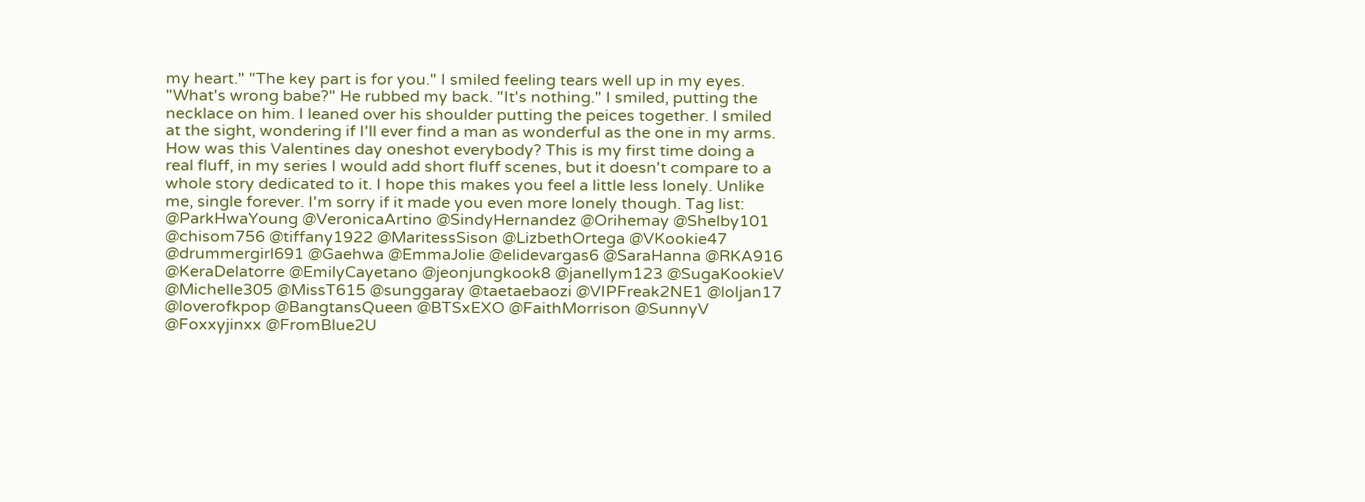my heart." "The key part is for you." I smiled feeling tears well up in my eyes. "What's wrong babe?" He rubbed my back. "It's nothing." I smiled, putting the necklace on him. I leaned over his shoulder putting the peices together. I smiled at the sight, wondering if I'll ever find a man as wonderful as the one in my arms. How was this Valentines day oneshot everybody? This is my first time doing a real fluff, in my series I would add short fluff scenes, but it doesn't compare to a whole story dedicated to it. I hope this makes you feel a little less lonely. Unlike me, single forever. I'm sorry if it made you even more lonely though. Tag list: @ParkHwaYoung @VeronicaArtino @SindyHernandez @Orihemay @Shelby101 @chisom756 @tiffany1922 @MaritessSison @LizbethOrtega @VKookie47 @drummergirl691 @Gaehwa @EmmaJolie @elidevargas6 @SaraHanna @RKA916 @KeraDelatorre @EmilyCayetano @jeonjungkook8 @janellym123 @SugaKookieV @Michelle305 @MissT615 @sunggaray @taetaebaozi @VIPFreak2NE1 @loljan17 @loverofkpop @BangtansQueen @BTSxEXO @FaithMorrison @SunnyV @Foxxyjinxx @FromBlue2U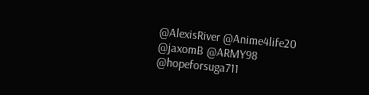@AlexisRiver @Anime4life20 @jaxomB @ARMY98 @hopeforsuga711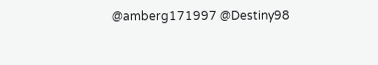@amberg171997 @Destiny98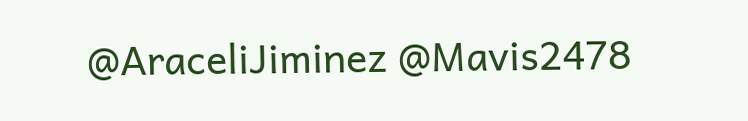@AraceliJiminez @Mavis2478